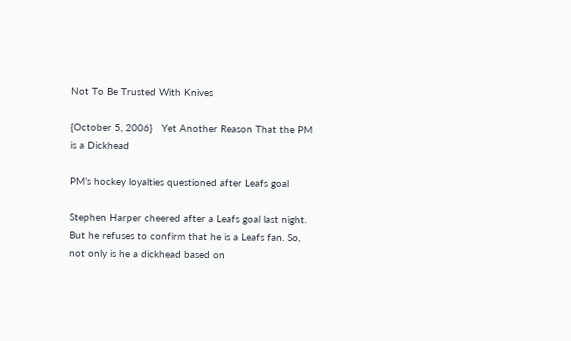Not To Be Trusted With Knives

{October 5, 2006}   Yet Another Reason That the PM is a Dickhead

PM’s hockey loyalties questioned after Leafs goal

Stephen Harper cheered after a Leafs goal last night. But he refuses to confirm that he is a Leafs fan. So, not only is he a dickhead based on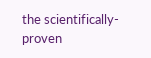the scientifically-proven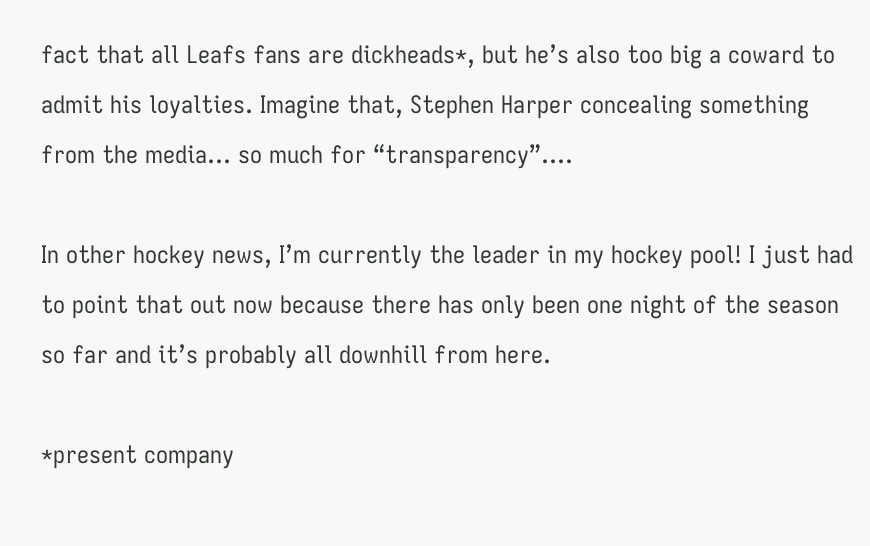fact that all Leafs fans are dickheads*, but he’s also too big a coward to admit his loyalties. Imagine that, Stephen Harper concealing something from the media… so much for “transparency”….

In other hockey news, I’m currently the leader in my hockey pool! I just had to point that out now because there has only been one night of the season so far and it’s probably all downhill from here.

*present company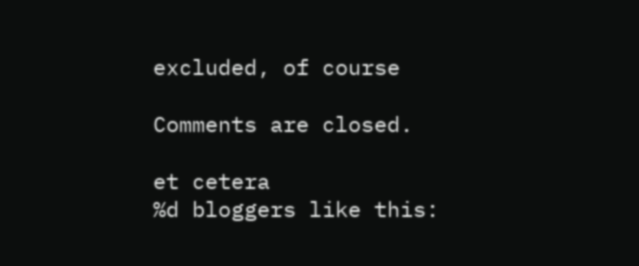excluded, of course

Comments are closed.

et cetera
%d bloggers like this: